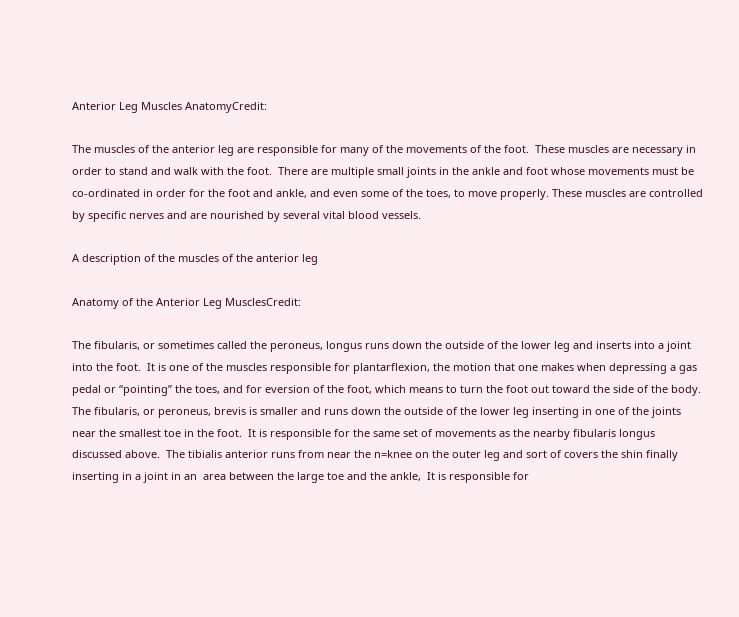Anterior Leg Muscles AnatomyCredit:

The muscles of the anterior leg are responsible for many of the movements of the foot.  These muscles are necessary in order to stand and walk with the foot.  There are multiple small joints in the ankle and foot whose movements must be co-ordinated in order for the foot and ankle, and even some of the toes, to move properly. These muscles are controlled by specific nerves and are nourished by several vital blood vessels.

A description of the muscles of the anterior leg

Anatomy of the Anterior Leg MusclesCredit:

The fibularis, or sometimes called the peroneus, longus runs down the outside of the lower leg and inserts into a joint into the foot.  It is one of the muscles responsible for plantarflexion, the motion that one makes when depressing a gas pedal or “pointing” the toes, and for eversion of the foot, which means to turn the foot out toward the side of the body.  The fibularis, or peroneus, brevis is smaller and runs down the outside of the lower leg inserting in one of the joints near the smallest toe in the foot.  It is responsible for the same set of movements as the nearby fibularis longus discussed above.  The tibialis anterior runs from near the n=knee on the outer leg and sort of covers the shin finally inserting in a joint in an  area between the large toe and the ankle,  It is responsible for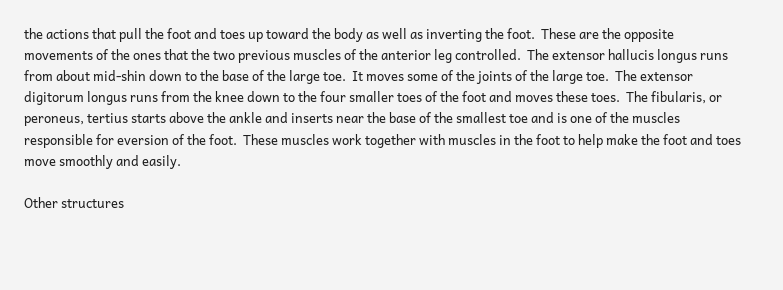the actions that pull the foot and toes up toward the body as well as inverting the foot.  These are the opposite movements of the ones that the two previous muscles of the anterior leg controlled.  The extensor hallucis longus runs from about mid-shin down to the base of the large toe.  It moves some of the joints of the large toe.  The extensor digitorum longus runs from the knee down to the four smaller toes of the foot and moves these toes.  The fibularis, or peroneus, tertius starts above the ankle and inserts near the base of the smallest toe and is one of the muscles responsible for eversion of the foot.  These muscles work together with muscles in the foot to help make the foot and toes move smoothly and easily.

Other structures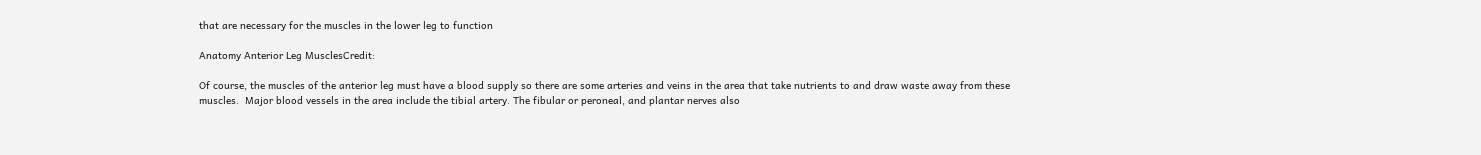that are necessary for the muscles in the lower leg to function

Anatomy Anterior Leg MusclesCredit:

Of course, the muscles of the anterior leg must have a blood supply so there are some arteries and veins in the area that take nutrients to and draw waste away from these muscles.  Major blood vessels in the area include the tibial artery. The fibular or peroneal, and plantar nerves also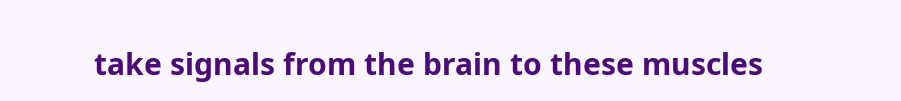take signals from the brain to these muscles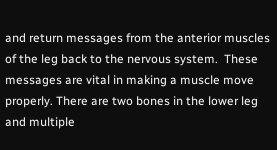and return messages from the anterior muscles of the leg back to the nervous system.  These messages are vital in making a muscle move properly. There are two bones in the lower leg and multiple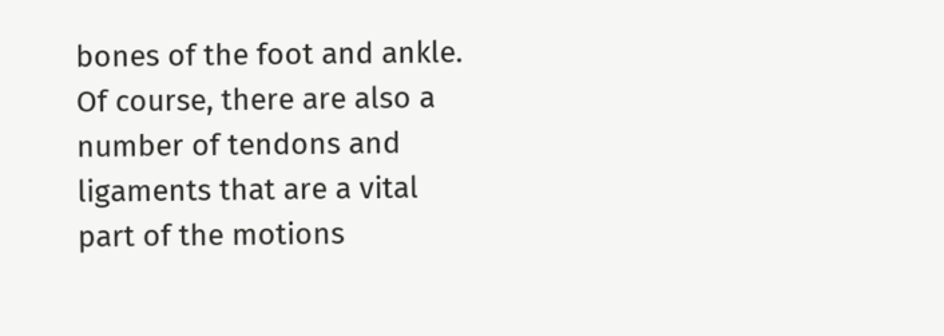bones of the foot and ankle.  Of course, there are also a number of tendons and ligaments that are a vital part of the motions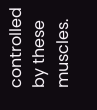controlled by these muscles.